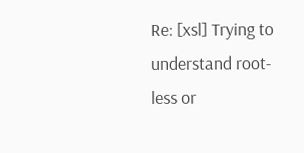Re: [xsl] Trying to understand root-less or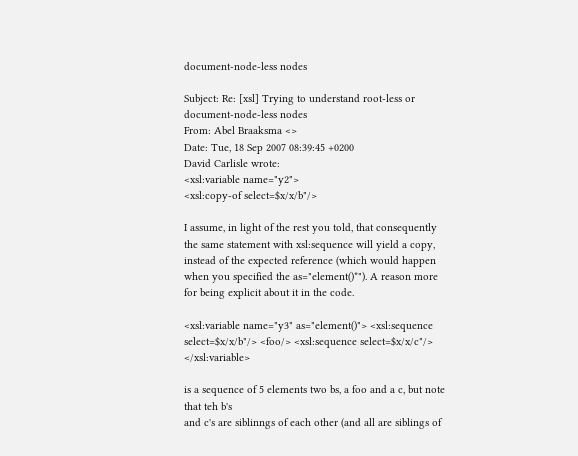document-node-less nodes

Subject: Re: [xsl] Trying to understand root-less or document-node-less nodes
From: Abel Braaksma <>
Date: Tue, 18 Sep 2007 08:39:45 +0200
David Carlisle wrote:
<xsl:variable name="y2">
<xsl:copy-of select=$x/x/b"/>

I assume, in light of the rest you told, that consequently the same statement with xsl:sequence will yield a copy, instead of the expected reference (which would happen when you specified the as="element()*"). A reason more for being explicit about it in the code.

<xsl:variable name="y3" as="element()"> <xsl:sequence select=$x/x/b"/> <foo/> <xsl:sequence select=$x/x/c"/> </xsl:variable>

is a sequence of 5 elements two bs, a foo and a c, but note that teh b's
and c's are siblinngs of each other (and all are siblings of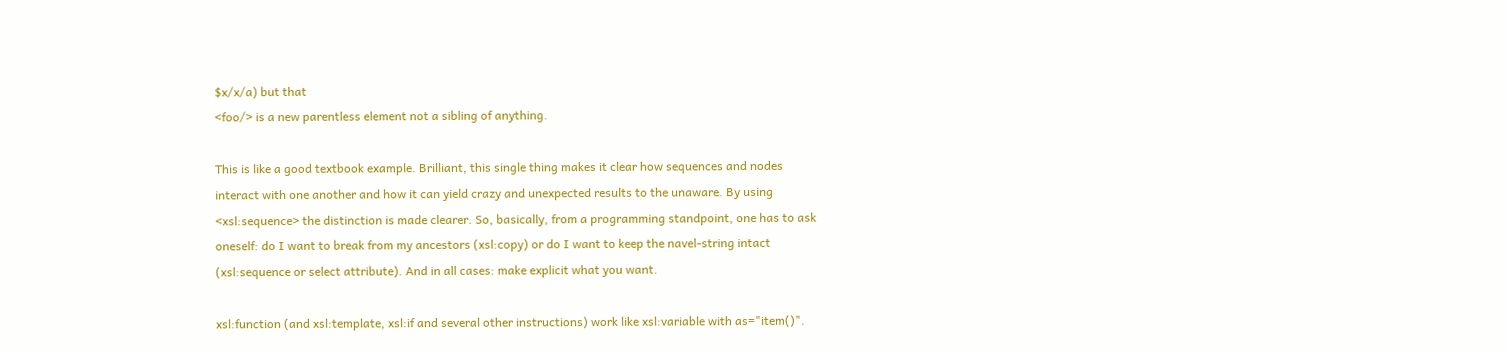$x/x/a) but that
<foo/> is a new parentless element not a sibling of anything.

This is like a good textbook example. Brilliant, this single thing makes it clear how sequences and nodes interact with one another and how it can yield crazy and unexpected results to the unaware. By using <xsl:sequence> the distinction is made clearer. So, basically, from a programming standpoint, one has to ask oneself: do I want to break from my ancestors (xsl:copy) or do I want to keep the navel-string intact (xsl:sequence or select attribute). And in all cases: make explicit what you want.

xsl:function (and xsl:template, xsl:if and several other instructions) work like xsl:variable with as="item()".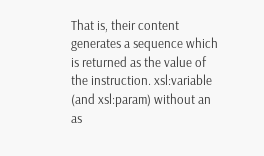That is, their content generates a sequence which is returned as the value of the instruction. xsl:variable (and xsl:param) without an as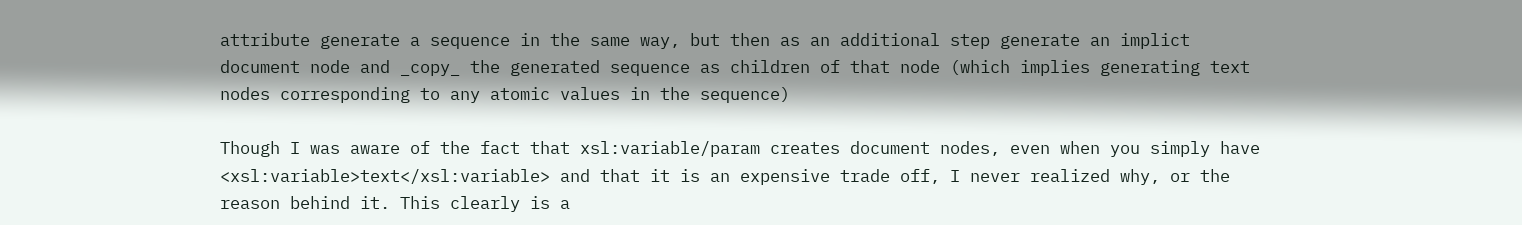attribute generate a sequence in the same way, but then as an additional step generate an implict document node and _copy_ the generated sequence as children of that node (which implies generating text nodes corresponding to any atomic values in the sequence)

Though I was aware of the fact that xsl:variable/param creates document nodes, even when you simply have <xsl:variable>text</xsl:variable> and that it is an expensive trade off, I never realized why, or the reason behind it. This clearly is a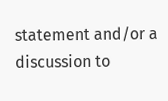statement and/or a discussion to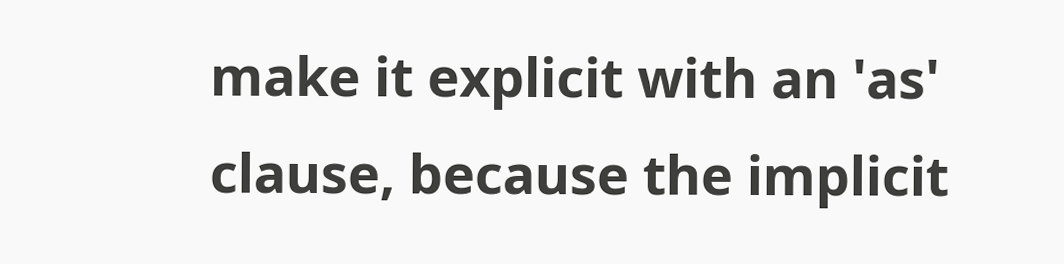make it explicit with an 'as' clause, because the implicit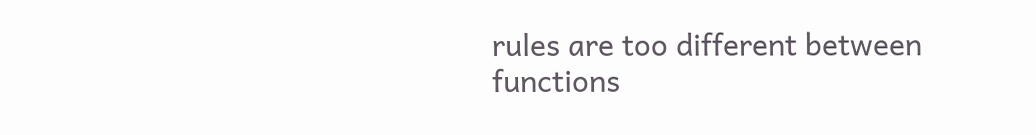rules are too different between functions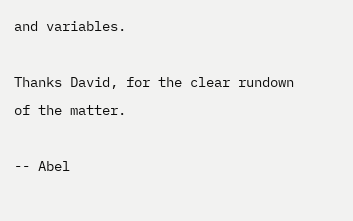and variables.

Thanks David, for the clear rundown of the matter.

-- Abel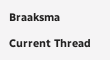Braaksma

Current Thread